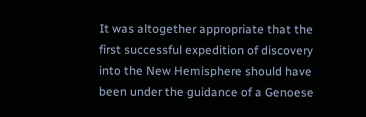It was altogether appropriate that the first successful expedition of discovery into the New Hemisphere should have been under the guidance of a Genoese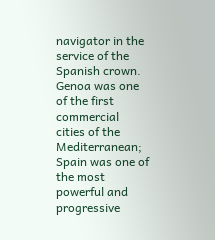navigator in the service of the Spanish crown. Genoa was one of the first commercial cities of the Mediterranean; Spain was one of the most powerful and progressive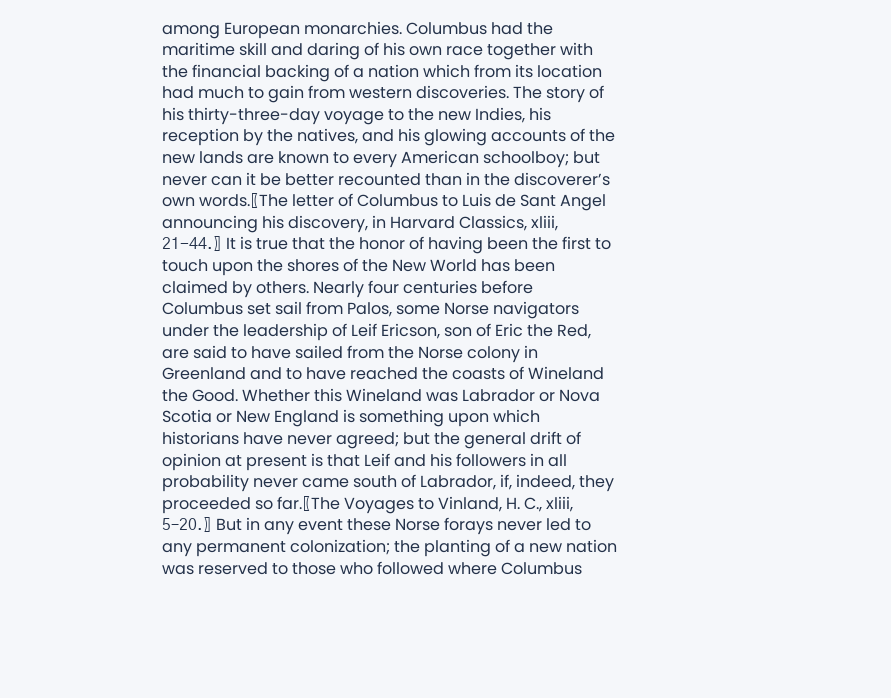among European monarchies. Columbus had the maritime skill and daring of his own race together with the financial backing of a nation which from its location had much to gain from western discoveries. The story of his thirty-three-day voyage to the new Indies, his reception by the natives, and his glowing accounts of the new lands are known to every American schoolboy; but never can it be better recounted than in the discoverer’s own words.〖The letter of Columbus to Luis de Sant Angel announcing his discovery, in Harvard Classics, xliii, 21-44.〗 It is true that the honor of having been the first to touch upon the shores of the New World has been claimed by others. Nearly four centuries before Columbus set sail from Palos, some Norse navigators under the leadership of Leif Ericson, son of Eric the Red, are said to have sailed from the Norse colony in Greenland and to have reached the coasts of Wineland the Good. Whether this Wineland was Labrador or Nova Scotia or New England is something upon which historians have never agreed; but the general drift of opinion at present is that Leif and his followers in all probability never came south of Labrador, if, indeed, they proceeded so far.〖The Voyages to Vinland, H. C., xliii, 5–20.〗 But in any event these Norse forays never led to any permanent colonization; the planting of a new nation was reserved to those who followed where Columbus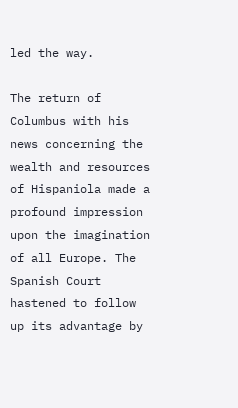led the way.

The return of Columbus with his news concerning the wealth and resources of Hispaniola made a profound impression upon the imagination of all Europe. The Spanish Court hastened to follow up its advantage by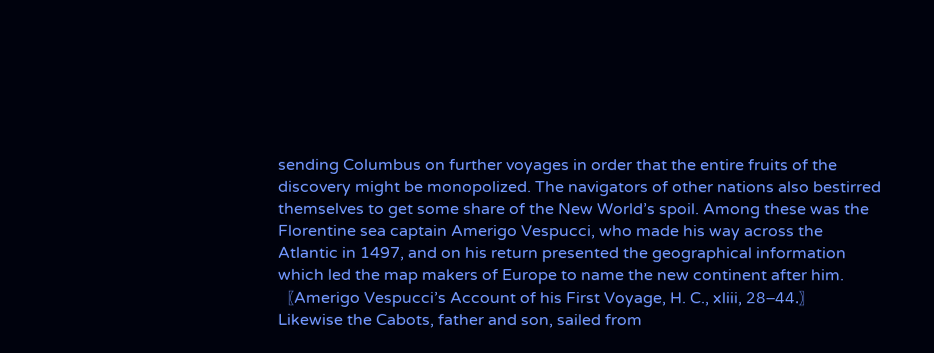sending Columbus on further voyages in order that the entire fruits of the discovery might be monopolized. The navigators of other nations also bestirred themselves to get some share of the New World’s spoil. Among these was the Florentine sea captain Amerigo Vespucci, who made his way across the Atlantic in 1497, and on his return presented the geographical information which led the map makers of Europe to name the new continent after him.〖Amerigo Vespucci’s Account of his First Voyage, H. C., xliii, 28–44.〗 Likewise the Cabots, father and son, sailed from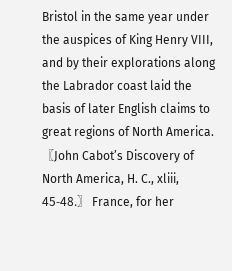Bristol in the same year under the auspices of King Henry VIII, and by their explorations along the Labrador coast laid the basis of later English claims to great regions of North America.〖John Cabot’s Discovery of North America, H. C., xliii, 45-48.〗 France, for her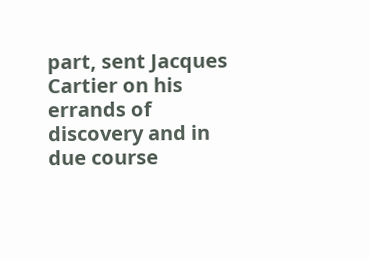part, sent Jacques Cartier on his errands of discovery and in due course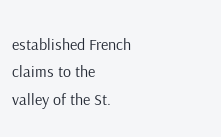established French claims to the valley of the St.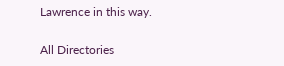Lawrence in this way.

All Directories